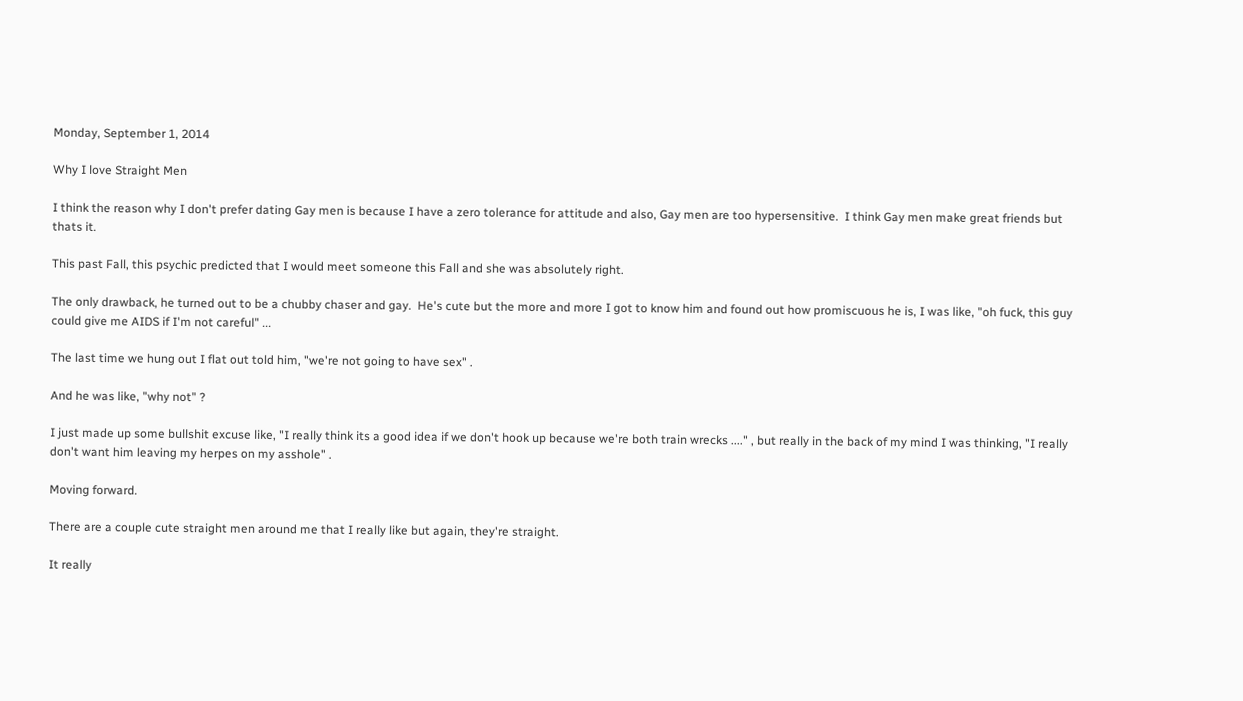Monday, September 1, 2014

Why I love Straight Men

I think the reason why I don't prefer dating Gay men is because I have a zero tolerance for attitude and also, Gay men are too hypersensitive.  I think Gay men make great friends but thats it.

This past Fall, this psychic predicted that I would meet someone this Fall and she was absolutely right.

The only drawback, he turned out to be a chubby chaser and gay.  He's cute but the more and more I got to know him and found out how promiscuous he is, I was like, "oh fuck, this guy could give me AIDS if I'm not careful" ...

The last time we hung out I flat out told him, "we're not going to have sex" .

And he was like, "why not" ?

I just made up some bullshit excuse like, "I really think its a good idea if we don't hook up because we're both train wrecks ...." , but really in the back of my mind I was thinking, "I really don't want him leaving my herpes on my asshole" .

Moving forward.

There are a couple cute straight men around me that I really like but again, they're straight.

It really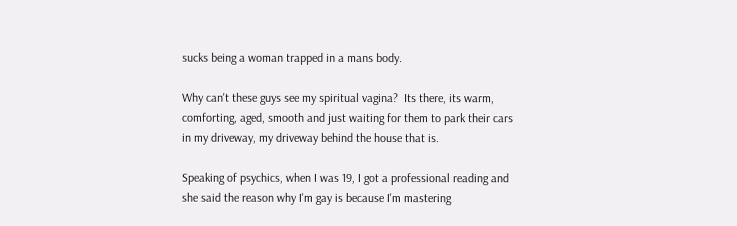sucks being a woman trapped in a mans body.

Why can't these guys see my spiritual vagina?  Its there, its warm, comforting, aged, smooth and just waiting for them to park their cars in my driveway, my driveway behind the house that is.

Speaking of psychics, when I was 19, I got a professional reading and she said the reason why I'm gay is because I'm mastering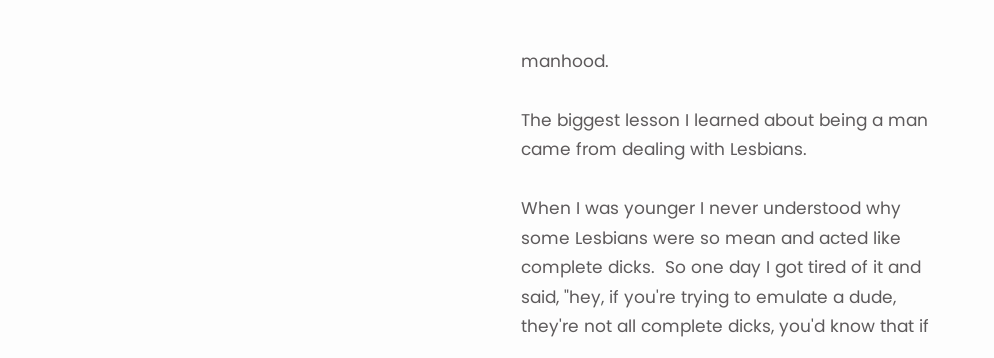manhood.

The biggest lesson I learned about being a man came from dealing with Lesbians.

When I was younger I never understood why some Lesbians were so mean and acted like complete dicks.  So one day I got tired of it and said, "hey, if you're trying to emulate a dude, they're not all complete dicks, you'd know that if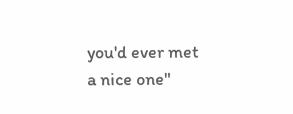you'd ever met a nice one"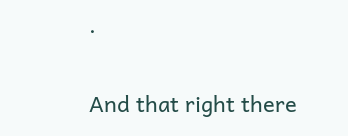.

And that right there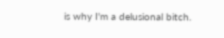is why I'm a delusional bitch.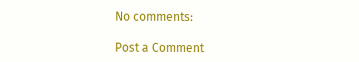No comments:

Post a Comment